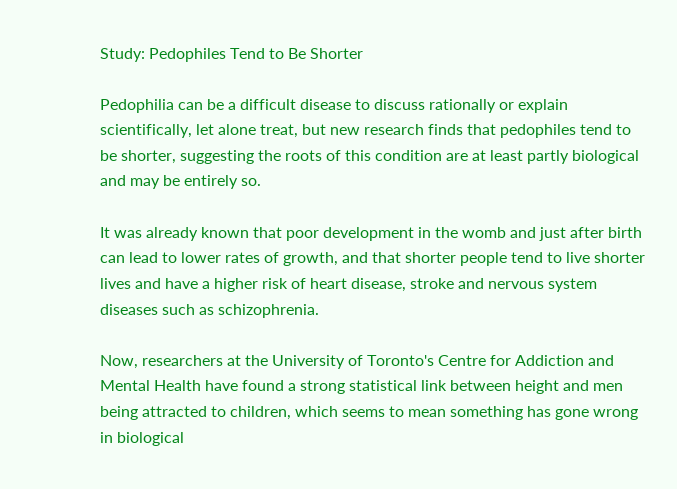Study: Pedophiles Tend to Be Shorter

Pedophilia can be a difficult disease to discuss rationally or explain scientifically, let alone treat, but new research finds that pedophiles tend to be shorter, suggesting the roots of this condition are at least partly biological and may be entirely so.

It was already known that poor development in the womb and just after birth can lead to lower rates of growth, and that shorter people tend to live shorter lives and have a higher risk of heart disease, stroke and nervous system diseases such as schizophrenia.

Now, researchers at the University of Toronto's Centre for Addiction and Mental Health have found a strong statistical link between height and men being attracted to children, which seems to mean something has gone wrong in biological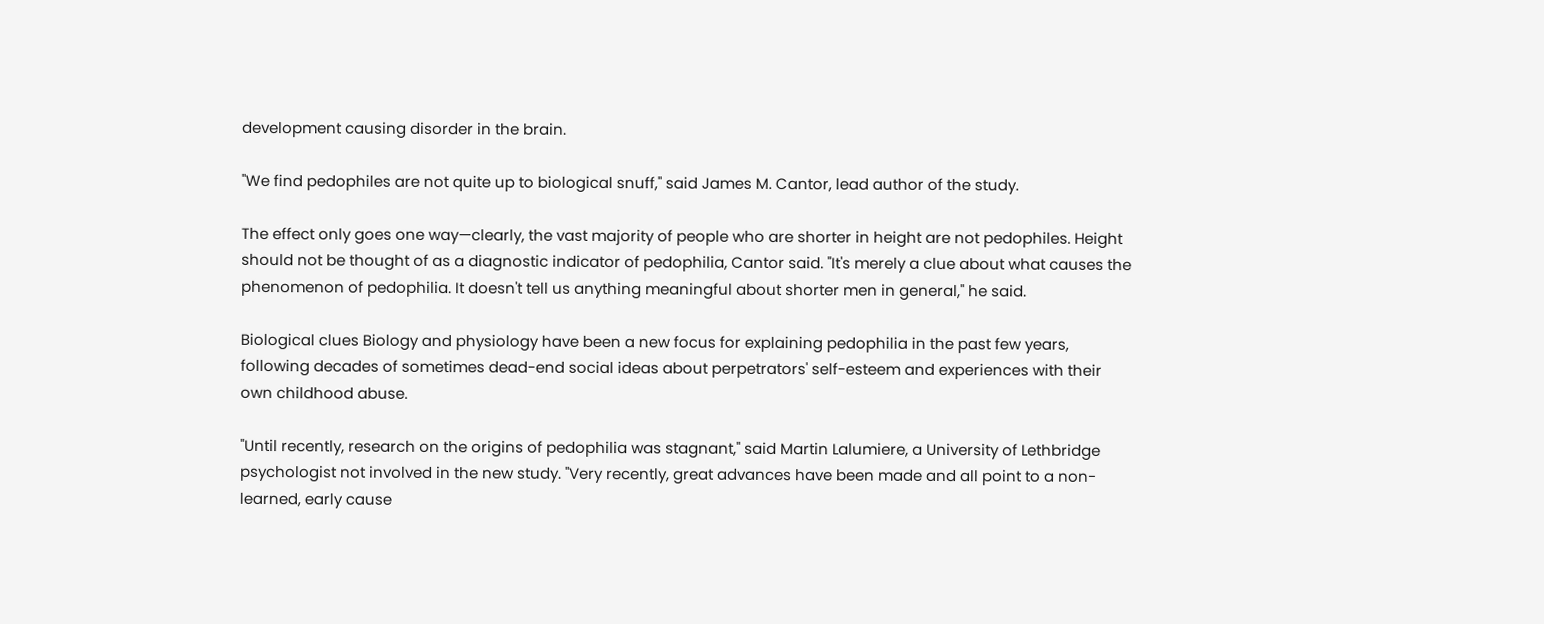development causing disorder in the brain.

"We find pedophiles are not quite up to biological snuff," said James M. Cantor, lead author of the study.

The effect only goes one way—clearly, the vast majority of people who are shorter in height are not pedophiles. Height should not be thought of as a diagnostic indicator of pedophilia, Cantor said. "It's merely a clue about what causes the phenomenon of pedophilia. It doesn't tell us anything meaningful about shorter men in general," he said.

Biological clues Biology and physiology have been a new focus for explaining pedophilia in the past few years, following decades of sometimes dead-end social ideas about perpetrators' self-esteem and experiences with their own childhood abuse.

"Until recently, research on the origins of pedophilia was stagnant," said Martin Lalumiere, a University of Lethbridge psychologist not involved in the new study. "Very recently, great advances have been made and all point to a non-learned, early cause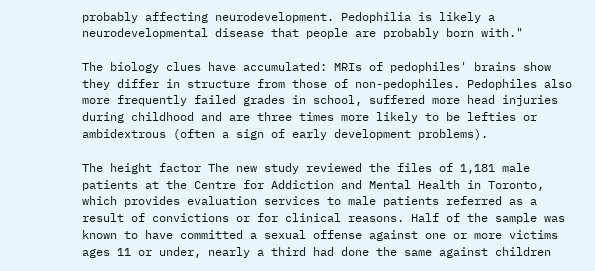probably affecting neurodevelopment. Pedophilia is likely a neurodevelopmental disease that people are probably born with."

The biology clues have accumulated: MRIs of pedophiles' brains show they differ in structure from those of non-pedophiles. Pedophiles also more frequently failed grades in school, suffered more head injuries during childhood and are three times more likely to be lefties or ambidextrous (often a sign of early development problems).

The height factor The new study reviewed the files of 1,181 male patients at the Centre for Addiction and Mental Health in Toronto, which provides evaluation services to male patients referred as a result of convictions or for clinical reasons. Half of the sample was known to have committed a sexual offense against one or more victims ages 11 or under, nearly a third had done the same against children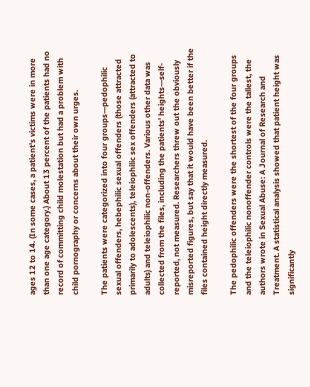ages 12 to 14. (In some cases, a patient's victims were in more than one age category.) About 13 percent of the patients had no record of committing child molestation but had a problem with child pornography or concerns about their own urges.

The patients were categorized into four groups—pedophilic sexual offenders, hebephilic sexual offenders (those attracted primarily to adolescents), teleiophilic sex offenders (attracted to adults) and teleiophilic non-offenders. Various other data was collected from the files, including the patients' heights—self-reported, not measured. Researchers threw out the obviously misreported figures, but say that it would have been better if the files contained height directly measured.

The pedophilic offenders were the shortest of the four groups and the teleiophilic nonoffender controls were the tallest, the authors wrote in Sexual Abuse: A Journal of Research and Treatment. A statistical analysis showed that patient height was significantly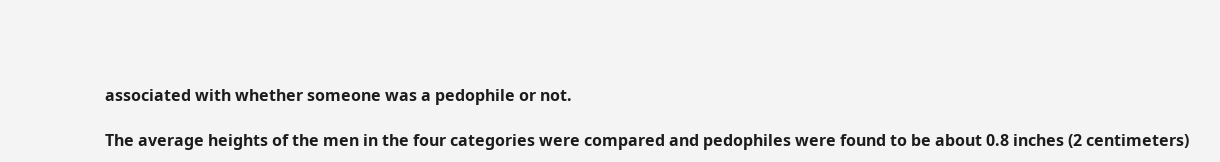associated with whether someone was a pedophile or not.

The average heights of the men in the four categories were compared and pedophiles were found to be about 0.8 inches (2 centimeters)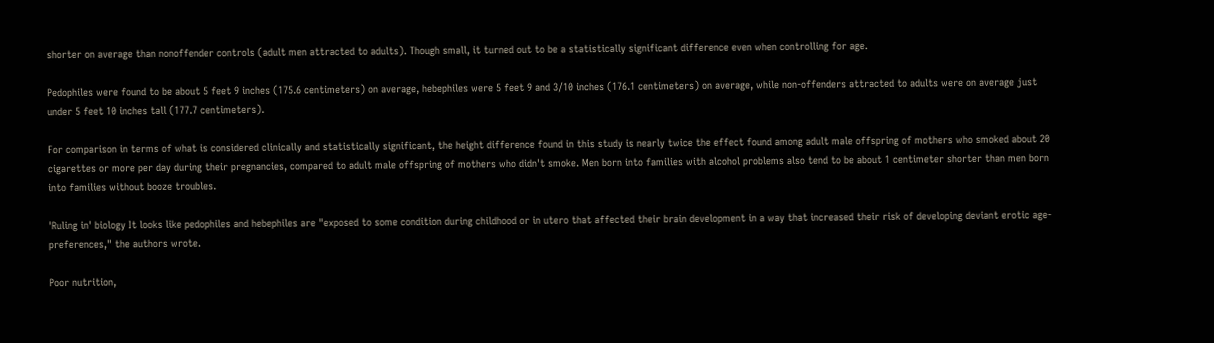shorter on average than nonoffender controls (adult men attracted to adults). Though small, it turned out to be a statistically significant difference even when controlling for age.

Pedophiles were found to be about 5 feet 9 inches (175.6 centimeters) on average, hebephiles were 5 feet 9 and 3/10 inches (176.1 centimeters) on average, while non-offenders attracted to adults were on average just under 5 feet 10 inches tall (177.7 centimeters).

For comparison in terms of what is considered clinically and statistically significant, the height difference found in this study is nearly twice the effect found among adult male offspring of mothers who smoked about 20 cigarettes or more per day during their pregnancies, compared to adult male offspring of mothers who didn't smoke. Men born into families with alcohol problems also tend to be about 1 centimeter shorter than men born into families without booze troubles.

'Ruling in' biology It looks like pedophiles and hebephiles are "exposed to some condition during childhood or in utero that affected their brain development in a way that increased their risk of developing deviant erotic age-preferences," the authors wrote.

Poor nutrition,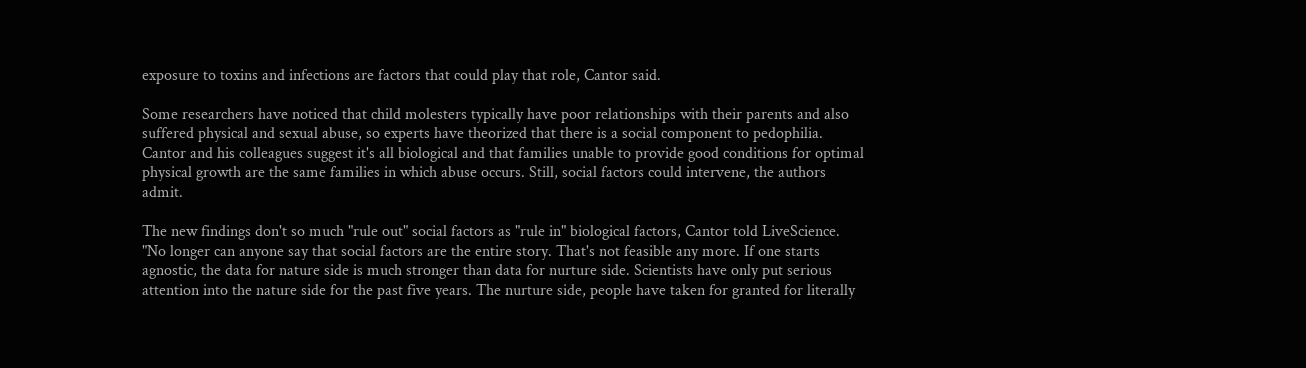exposure to toxins and infections are factors that could play that role, Cantor said.

Some researchers have noticed that child molesters typically have poor relationships with their parents and also suffered physical and sexual abuse, so experts have theorized that there is a social component to pedophilia. Cantor and his colleagues suggest it's all biological and that families unable to provide good conditions for optimal physical growth are the same families in which abuse occurs. Still, social factors could intervene, the authors admit.

The new findings don't so much "rule out" social factors as "rule in" biological factors, Cantor told LiveScience. "No longer can anyone say that social factors are the entire story. That's not feasible any more. If one starts agnostic, the data for nature side is much stronger than data for nurture side. Scientists have only put serious attention into the nature side for the past five years. The nurture side, people have taken for granted for literally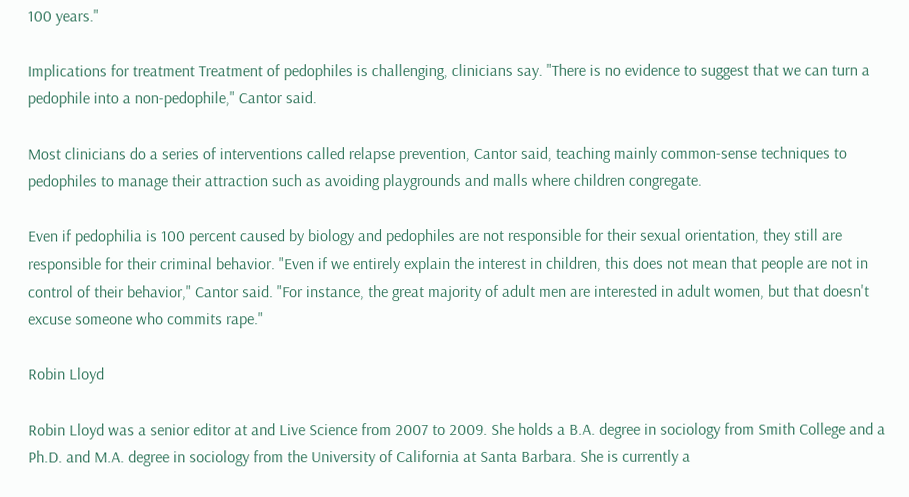100 years."

Implications for treatment Treatment of pedophiles is challenging, clinicians say. "There is no evidence to suggest that we can turn a pedophile into a non-pedophile," Cantor said.

Most clinicians do a series of interventions called relapse prevention, Cantor said, teaching mainly common-sense techniques to pedophiles to manage their attraction such as avoiding playgrounds and malls where children congregate.

Even if pedophilia is 100 percent caused by biology and pedophiles are not responsible for their sexual orientation, they still are responsible for their criminal behavior. "Even if we entirely explain the interest in children, this does not mean that people are not in control of their behavior," Cantor said. "For instance, the great majority of adult men are interested in adult women, but that doesn't excuse someone who commits rape."

Robin Lloyd

Robin Lloyd was a senior editor at and Live Science from 2007 to 2009. She holds a B.A. degree in sociology from Smith College and a Ph.D. and M.A. degree in sociology from the University of California at Santa Barbara. She is currently a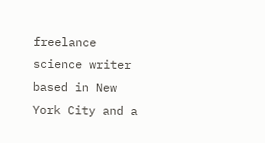freelance science writer based in New York City and a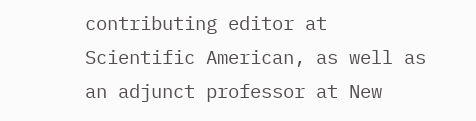contributing editor at Scientific American, as well as an adjunct professor at New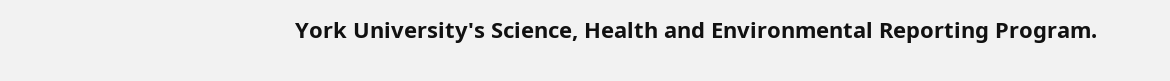York University's Science, Health and Environmental Reporting Program.